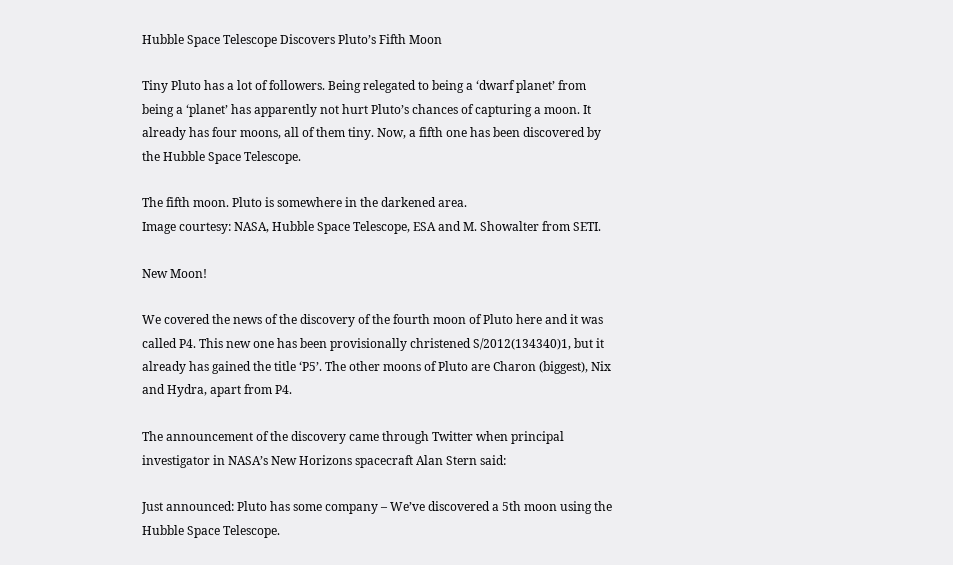Hubble Space Telescope Discovers Pluto’s Fifth Moon

Tiny Pluto has a lot of followers. Being relegated to being a ‘dwarf planet’ from being a ‘planet’ has apparently not hurt Pluto’s chances of capturing a moon. It already has four moons, all of them tiny. Now, a fifth one has been discovered by the Hubble Space Telescope.

The fifth moon. Pluto is somewhere in the darkened area.
Image courtesy: NASA, Hubble Space Telescope, ESA and M. Showalter from SETI.

New Moon!

We covered the news of the discovery of the fourth moon of Pluto here and it was called P4. This new one has been provisionally christened S/2012(134340)1, but it already has gained the title ‘P5’. The other moons of Pluto are Charon (biggest), Nix and Hydra, apart from P4.

The announcement of the discovery came through Twitter when principal investigator in NASA’s New Horizons spacecraft Alan Stern said:

Just announced: Pluto has some company – We’ve discovered a 5th moon using the Hubble Space Telescope.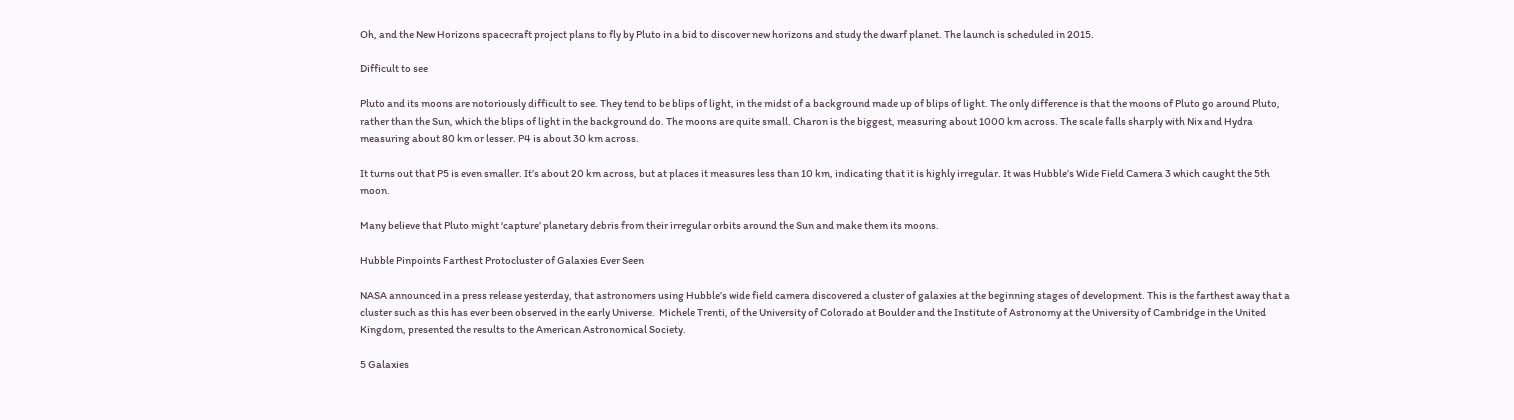Oh, and the New Horizons spacecraft project plans to fly by Pluto in a bid to discover new horizons and study the dwarf planet. The launch is scheduled in 2015.

Difficult to see

Pluto and its moons are notoriously difficult to see. They tend to be blips of light, in the midst of a background made up of blips of light. The only difference is that the moons of Pluto go around Pluto, rather than the Sun, which the blips of light in the background do. The moons are quite small. Charon is the biggest, measuring about 1000 km across. The scale falls sharply with Nix and Hydra measuring about 80 km or lesser. P4 is about 30 km across.

It turns out that P5 is even smaller. It’s about 20 km across, but at places it measures less than 10 km, indicating that it is highly irregular. It was Hubble’s Wide Field Camera 3 which caught the 5th moon.

Many believe that Pluto might ‘capture’ planetary debris from their irregular orbits around the Sun and make them its moons.

Hubble Pinpoints Farthest Protocluster of Galaxies Ever Seen

NASA announced in a press release yesterday, that astronomers using Hubble’s wide field camera discovered a cluster of galaxies at the beginning stages of development. This is the farthest away that a cluster such as this has ever been observed in the early Universe.  Michele Trenti, of the University of Colorado at Boulder and the Institute of Astronomy at the University of Cambridge in the United Kingdom, presented the results to the American Astronomical Society.

5 Galaxies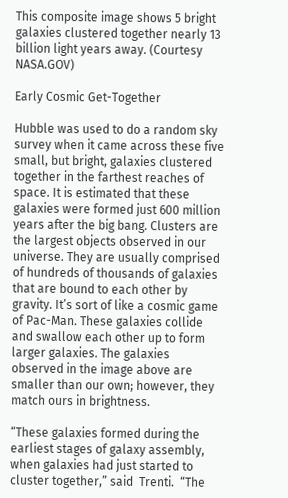This composite image shows 5 bright galaxies clustered together nearly 13 billion light years away. (Courtesy NASA.GOV)

Early Cosmic Get-Together

Hubble was used to do a random sky survey when it came across these five small, but bright, galaxies clustered together in the farthest reaches of space. It is estimated that these galaxies were formed just 600 million years after the big bang. Clusters are the largest objects observed in our universe. They are usually comprised of hundreds of thousands of galaxies that are bound to each other by gravity. It’s sort of like a cosmic game of Pac-Man. These galaxies collide and swallow each other up to form larger galaxies. The galaxies observed in the image above are smaller than our own; however, they match ours in brightness.

“These galaxies formed during the earliest stages of galaxy assembly, when galaxies had just started to cluster together,” said  Trenti.  “The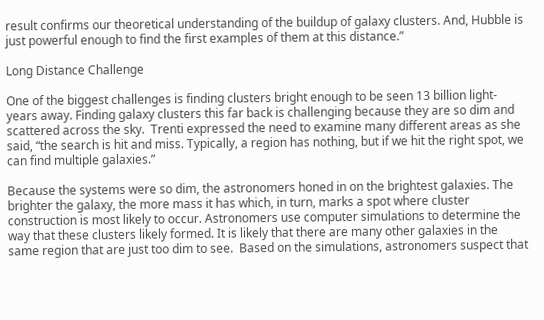result confirms our theoretical understanding of the buildup of galaxy clusters. And, Hubble is just powerful enough to find the first examples of them at this distance.”

Long Distance Challenge

One of the biggest challenges is finding clusters bright enough to be seen 13 billion light-years away. Finding galaxy clusters this far back is challenging because they are so dim and scattered across the sky.  Trenti expressed the need to examine many different areas as she said, “the search is hit and miss. Typically, a region has nothing, but if we hit the right spot, we can find multiple galaxies.”

Because the systems were so dim, the astronomers honed in on the brightest galaxies. The brighter the galaxy, the more mass it has which, in turn, marks a spot where cluster construction is most likely to occur. Astronomers use computer simulations to determine the way that these clusters likely formed. It is likely that there are many other galaxies in the same region that are just too dim to see.  Based on the simulations, astronomers suspect that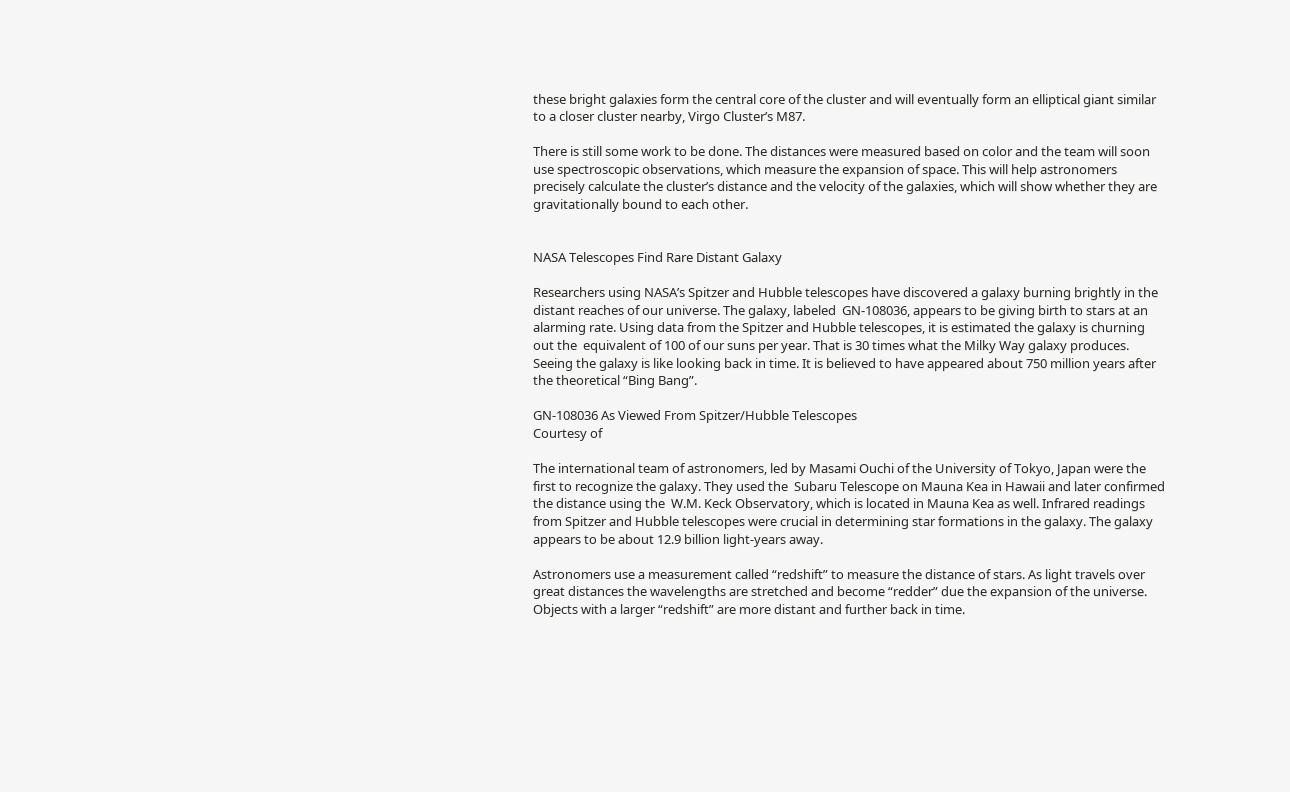these bright galaxies form the central core of the cluster and will eventually form an elliptical giant similar to a closer cluster nearby, Virgo Cluster’s M87.

There is still some work to be done. The distances were measured based on color and the team will soon use spectroscopic observations, which measure the expansion of space. This will help astronomers precisely calculate the cluster’s distance and the velocity of the galaxies, which will show whether they are gravitationally bound to each other.


NASA Telescopes Find Rare Distant Galaxy

Researchers using NASA’s Spitzer and Hubble telescopes have discovered a galaxy burning brightly in the distant reaches of our universe. The galaxy, labeled  GN-108036, appears to be giving birth to stars at an alarming rate. Using data from the Spitzer and Hubble telescopes, it is estimated the galaxy is churning out the  equivalent of 100 of our suns per year. That is 30 times what the Milky Way galaxy produces.  Seeing the galaxy is like looking back in time. It is believed to have appeared about 750 million years after the theoretical “Bing Bang”.

GN-108036 As Viewed From Spitzer/Hubble Telescopes
Courtesy of

The international team of astronomers, led by Masami Ouchi of the University of Tokyo, Japan were the first to recognize the galaxy. They used the  Subaru Telescope on Mauna Kea in Hawaii and later confirmed the distance using the  W.M. Keck Observatory, which is located in Mauna Kea as well. Infrared readings from Spitzer and Hubble telescopes were crucial in determining star formations in the galaxy. The galaxy appears to be about 12.9 billion light-years away.

Astronomers use a measurement called “redshift” to measure the distance of stars. As light travels over great distances the wavelengths are stretched and become “redder” due the expansion of the universe. Objects with a larger “redshift” are more distant and further back in time.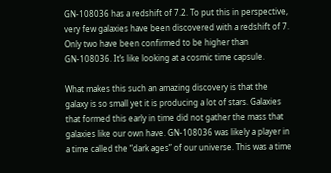GN-108036 has a redshift of 7.2. To put this in perspective, very few galaxies have been discovered with a redshift of 7. Only two have been confirmed to be higher than GN-108036. It’s like looking at a cosmic time capsule.

What makes this such an amazing discovery is that the galaxy is so small yet it is producing a lot of stars. Galaxies that formed this early in time did not gather the mass that galaxies like our own have. GN-108036 was likely a player in a time called the “dark ages” of our universe. This was a time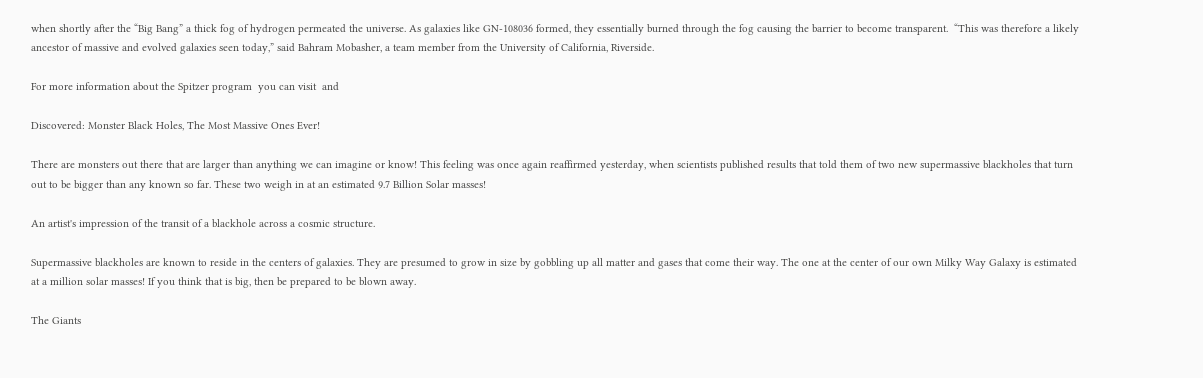when shortly after the “Big Bang” a thick fog of hydrogen permeated the universe. As galaxies like GN-108036 formed, they essentially burned through the fog causing the barrier to become transparent.  “This was therefore a likely ancestor of massive and evolved galaxies seen today,” said Bahram Mobasher, a team member from the University of California, Riverside.

For more information about the Spitzer program  you can visit  and

Discovered: Monster Black Holes, The Most Massive Ones Ever!

There are monsters out there that are larger than anything we can imagine or know! This feeling was once again reaffirmed yesterday, when scientists published results that told them of two new supermassive blackholes that turn out to be bigger than any known so far. These two weigh in at an estimated 9.7 Billion Solar masses!

An artist's impression of the transit of a blackhole across a cosmic structure.

Supermassive blackholes are known to reside in the centers of galaxies. They are presumed to grow in size by gobbling up all matter and gases that come their way. The one at the center of our own Milky Way Galaxy is estimated at a million solar masses! If you think that is big, then be prepared to be blown away.

The Giants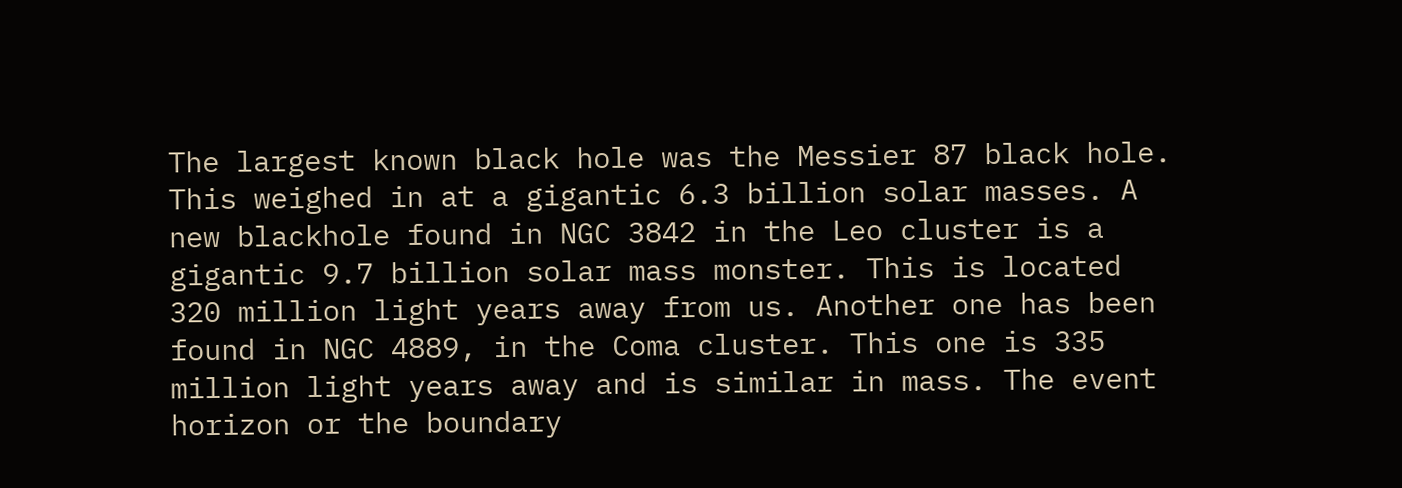The largest known black hole was the Messier 87 black hole. This weighed in at a gigantic 6.3 billion solar masses. A new blackhole found in NGC 3842 in the Leo cluster is a gigantic 9.7 billion solar mass monster. This is located 320 million light years away from us. Another one has been found in NGC 4889, in the Coma cluster. This one is 335 million light years away and is similar in mass. The event horizon or the boundary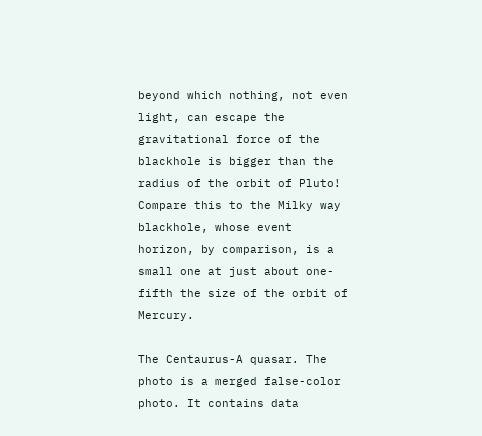beyond which nothing, not even light, can escape the gravitational force of the blackhole is bigger than the radius of the orbit of Pluto! Compare this to the Milky way blackhole, whose event horizon, by comparison, is a small one at just about one-fifth the size of the orbit of Mercury.

The Centaurus-A quasar. The photo is a merged false-color photo. It contains data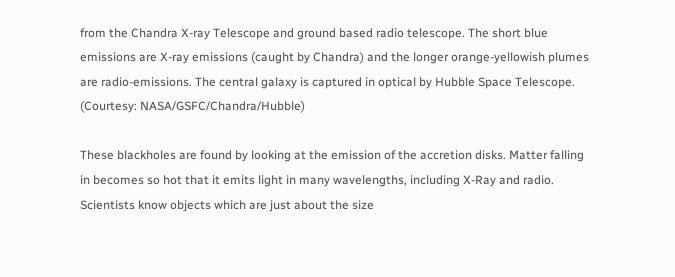from the Chandra X-ray Telescope and ground based radio telescope. The short blue emissions are X-ray emissions (caught by Chandra) and the longer orange-yellowish plumes are radio-emissions. The central galaxy is captured in optical by Hubble Space Telescope. (Courtesy: NASA/GSFC/Chandra/Hubble)

These blackholes are found by looking at the emission of the accretion disks. Matter falling in becomes so hot that it emits light in many wavelengths, including X-Ray and radio. Scientists know objects which are just about the size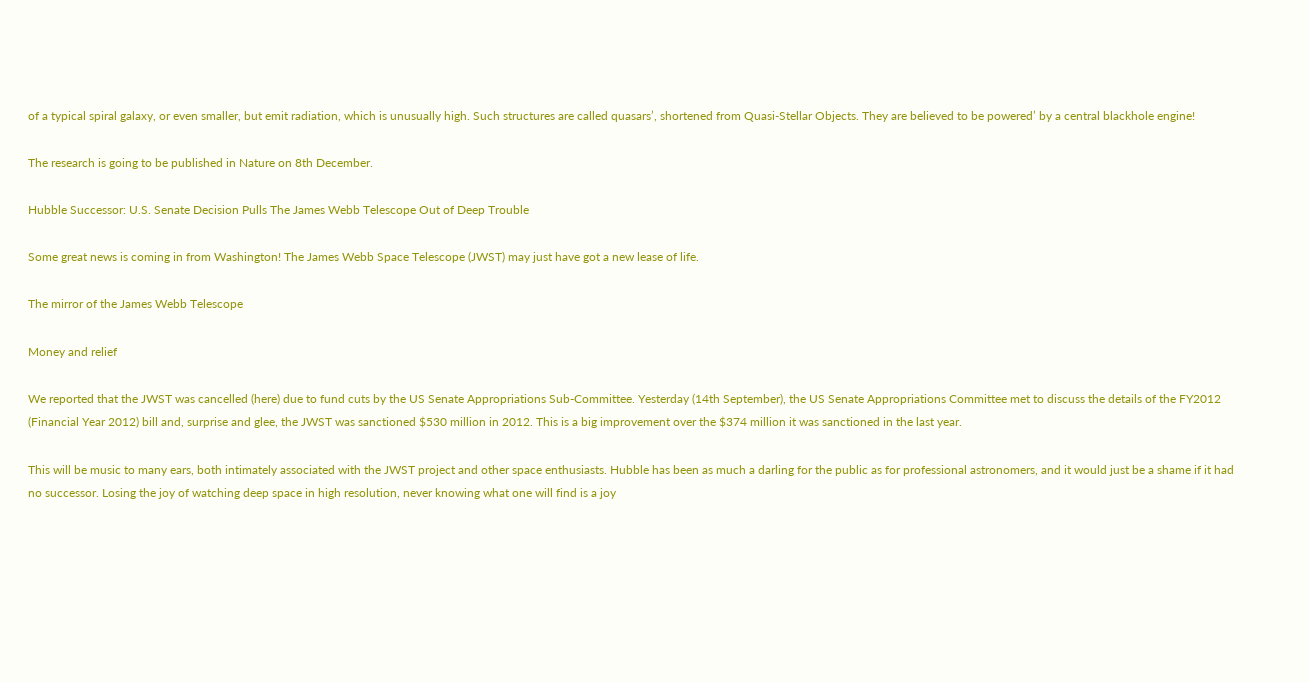of a typical spiral galaxy, or even smaller, but emit radiation, which is unusually high. Such structures are called quasars’, shortened from Quasi-Stellar Objects. They are believed to be powered’ by a central blackhole engine!

The research is going to be published in Nature on 8th December.

Hubble Successor: U.S. Senate Decision Pulls The James Webb Telescope Out of Deep Trouble

Some great news is coming in from Washington! The James Webb Space Telescope (JWST) may just have got a new lease of life.

The mirror of the James Webb Telescope

Money and relief

We reported that the JWST was cancelled (here) due to fund cuts by the US Senate Appropriations Sub-Committee. Yesterday (14th September), the US Senate Appropriations Committee met to discuss the details of the FY2012 (Financial Year 2012) bill and, surprise and glee, the JWST was sanctioned $530 million in 2012. This is a big improvement over the $374 million it was sanctioned in the last year.

This will be music to many ears, both intimately associated with the JWST project and other space enthusiasts. Hubble has been as much a darling for the public as for professional astronomers, and it would just be a shame if it had no successor. Losing the joy of watching deep space in high resolution, never knowing what one will find is a joy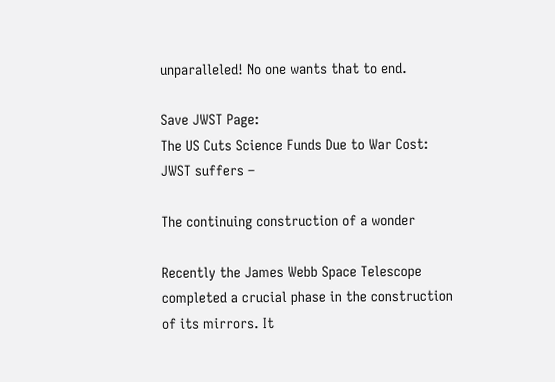unparalleled! No one wants that to end.

Save JWST Page:
The US Cuts Science Funds Due to War Cost: JWST suffers –

The continuing construction of a wonder

Recently the James Webb Space Telescope completed a crucial phase in the construction of its mirrors. It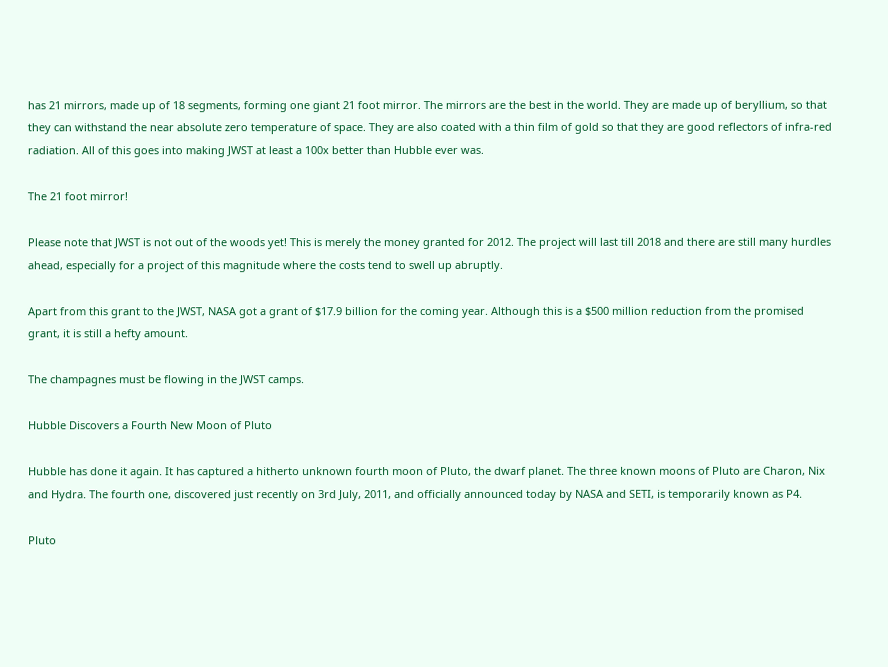has 21 mirrors, made up of 18 segments, forming one giant 21 foot mirror. The mirrors are the best in the world. They are made up of beryllium, so that they can withstand the near absolute zero temperature of space. They are also coated with a thin film of gold so that they are good reflectors of infra-red radiation. All of this goes into making JWST at least a 100x better than Hubble ever was.

The 21 foot mirror!

Please note that JWST is not out of the woods yet! This is merely the money granted for 2012. The project will last till 2018 and there are still many hurdles ahead, especially for a project of this magnitude where the costs tend to swell up abruptly.

Apart from this grant to the JWST, NASA got a grant of $17.9 billion for the coming year. Although this is a $500 million reduction from the promised grant, it is still a hefty amount.

The champagnes must be flowing in the JWST camps.

Hubble Discovers a Fourth New Moon of Pluto

Hubble has done it again. It has captured a hitherto unknown fourth moon of Pluto, the dwarf planet. The three known moons of Pluto are Charon, Nix and Hydra. The fourth one, discovered just recently on 3rd July, 2011, and officially announced today by NASA and SETI, is temporarily known as P4.

Pluto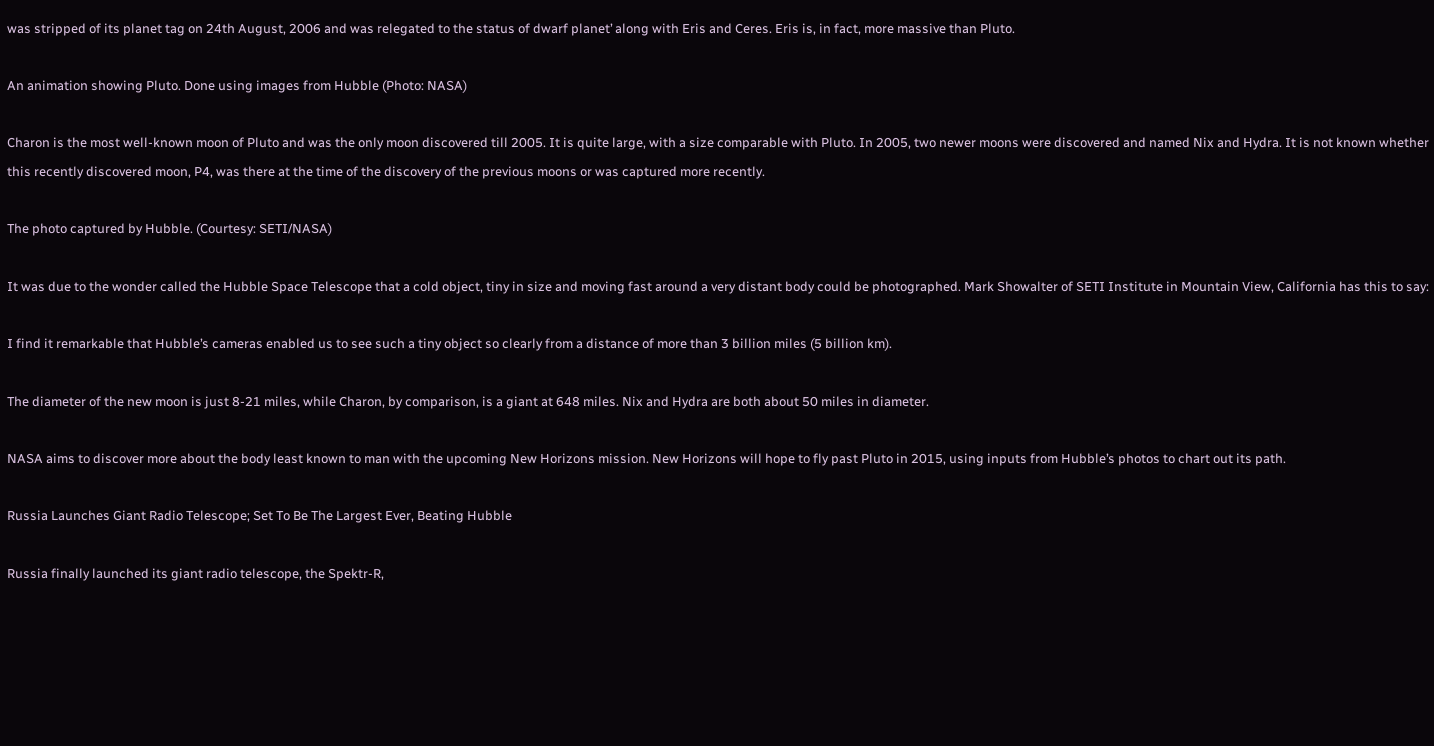was stripped of its planet tag on 24th August, 2006 and was relegated to the status of dwarf planet’ along with Eris and Ceres. Eris is, in fact, more massive than Pluto.

An animation showing Pluto. Done using images from Hubble (Photo: NASA)

Charon is the most well-known moon of Pluto and was the only moon discovered till 2005. It is quite large, with a size comparable with Pluto. In 2005, two newer moons were discovered and named Nix and Hydra. It is not known whether this recently discovered moon, P4, was there at the time of the discovery of the previous moons or was captured more recently.

The photo captured by Hubble. (Courtesy: SETI/NASA)

It was due to the wonder called the Hubble Space Telescope that a cold object, tiny in size and moving fast around a very distant body could be photographed. Mark Showalter of SETI Institute in Mountain View, California has this to say:

I find it remarkable that Hubble’s cameras enabled us to see such a tiny object so clearly from a distance of more than 3 billion miles (5 billion km).

The diameter of the new moon is just 8-21 miles, while Charon, by comparison, is a giant at 648 miles. Nix and Hydra are both about 50 miles in diameter.

NASA aims to discover more about the body least known to man with the upcoming New Horizons mission. New Horizons will hope to fly past Pluto in 2015, using inputs from Hubble’s photos to chart out its path.

Russia Launches Giant Radio Telescope; Set To Be The Largest Ever, Beating Hubble

Russia finally launched its giant radio telescope, the Spektr-R,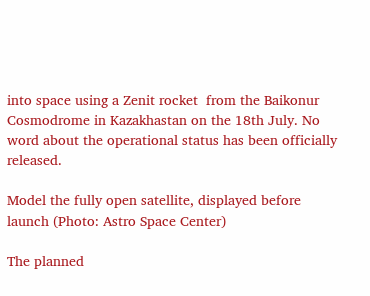into space using a Zenit rocket  from the Baikonur Cosmodrome in Kazakhastan on the 18th July. No word about the operational status has been officially released.

Model the fully open satellite, displayed before launch (Photo: Astro Space Center)

The planned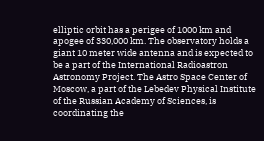elliptic orbit has a perigee of 1000 km and apogee of 330,000 km. The observatory holds a giant 10 meter wide antenna and is expected to be a part of the International Radioastron Astronomy Project. The Astro Space Center of Moscow, a part of the Lebedev Physical Institute of the Russian Academy of Sciences, is coordinating the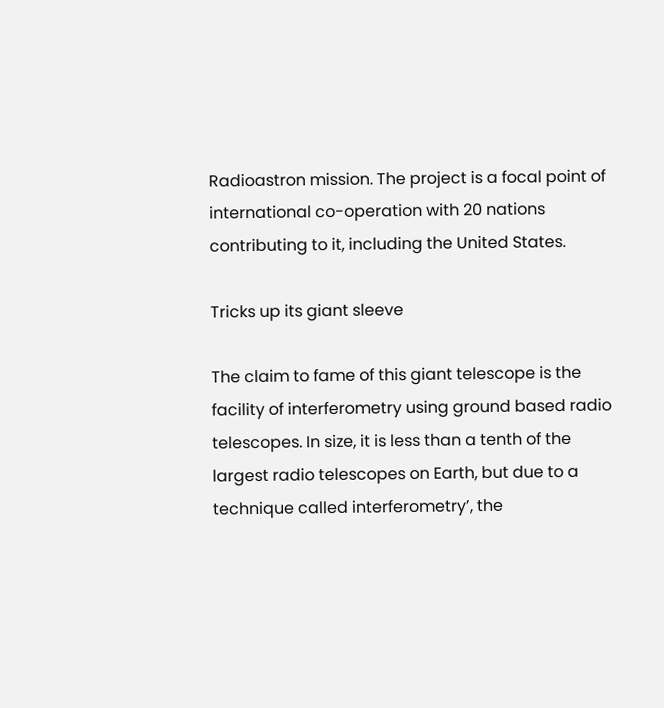Radioastron mission. The project is a focal point of international co-operation with 20 nations contributing to it, including the United States.

Tricks up its giant sleeve

The claim to fame of this giant telescope is the facility of interferometry using ground based radio telescopes. In size, it is less than a tenth of the largest radio telescopes on Earth, but due to a technique called interferometry’, the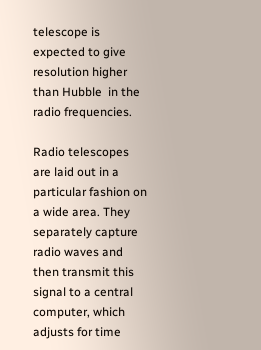telescope is expected to give resolution higher than Hubble  in the radio frequencies.

Radio telescopes are laid out in a particular fashion on a wide area. They separately capture radio waves and then transmit this signal to a central computer, which adjusts for time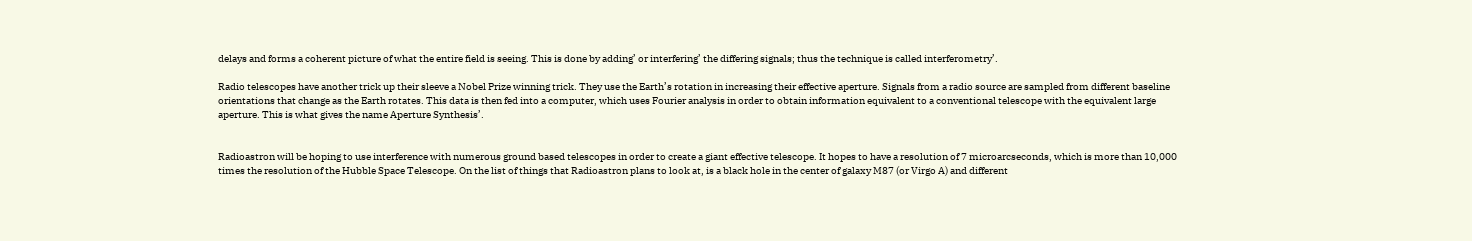delays and forms a coherent picture of what the entire field is seeing. This is done by adding’ or interfering’ the differing signals; thus the technique is called interferometry’.

Radio telescopes have another trick up their sleeve a Nobel Prize winning trick. They use the Earth’s rotation in increasing their effective aperture. Signals from a radio source are sampled from different baseline orientations that change as the Earth rotates. This data is then fed into a computer, which uses Fourier analysis in order to obtain information equivalent to a conventional telescope with the equivalent large aperture. This is what gives the name Aperture Synthesis’.


Radioastron will be hoping to use interference with numerous ground based telescopes in order to create a giant effective telescope. It hopes to have a resolution of 7 microarcseconds, which is more than 10,000 times the resolution of the Hubble Space Telescope. On the list of things that Radioastron plans to look at, is a black hole in the center of galaxy M87 (or Virgo A) and different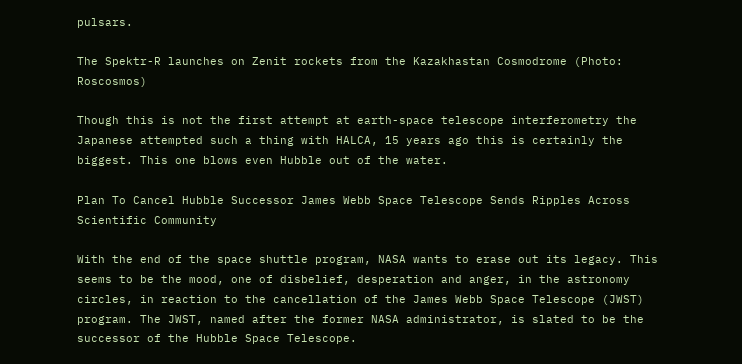pulsars.

The Spektr-R launches on Zenit rockets from the Kazakhastan Cosmodrome (Photo: Roscosmos)

Though this is not the first attempt at earth-space telescope interferometry the Japanese attempted such a thing with HALCA, 15 years ago this is certainly the biggest. This one blows even Hubble out of the water.

Plan To Cancel Hubble Successor James Webb Space Telescope Sends Ripples Across Scientific Community

With the end of the space shuttle program, NASA wants to erase out its legacy. This seems to be the mood, one of disbelief, desperation and anger, in the astronomy circles, in reaction to the cancellation of the James Webb Space Telescope (JWST) program. The JWST, named after the former NASA administrator, is slated to be the successor of the Hubble Space Telescope.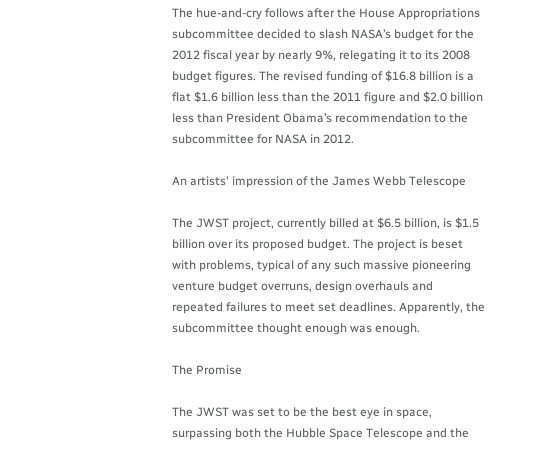The hue-and-cry follows after the House Appropriations subcommittee decided to slash NASA’s budget for the 2012 fiscal year by nearly 9%, relegating it to its 2008 budget figures. The revised funding of $16.8 billion is a flat $1.6 billion less than the 2011 figure and $2.0 billion less than President Obama’s recommendation to the subcommittee for NASA in 2012.

An artists' impression of the James Webb Telescope

The JWST project, currently billed at $6.5 billion, is $1.5 billion over its proposed budget. The project is beset with problems, typical of any such massive pioneering venture budget overruns, design overhauls and repeated failures to meet set deadlines. Apparently, the subcommittee thought enough was enough.

The Promise

The JWST was set to be the best eye in space, surpassing both the Hubble Space Telescope and the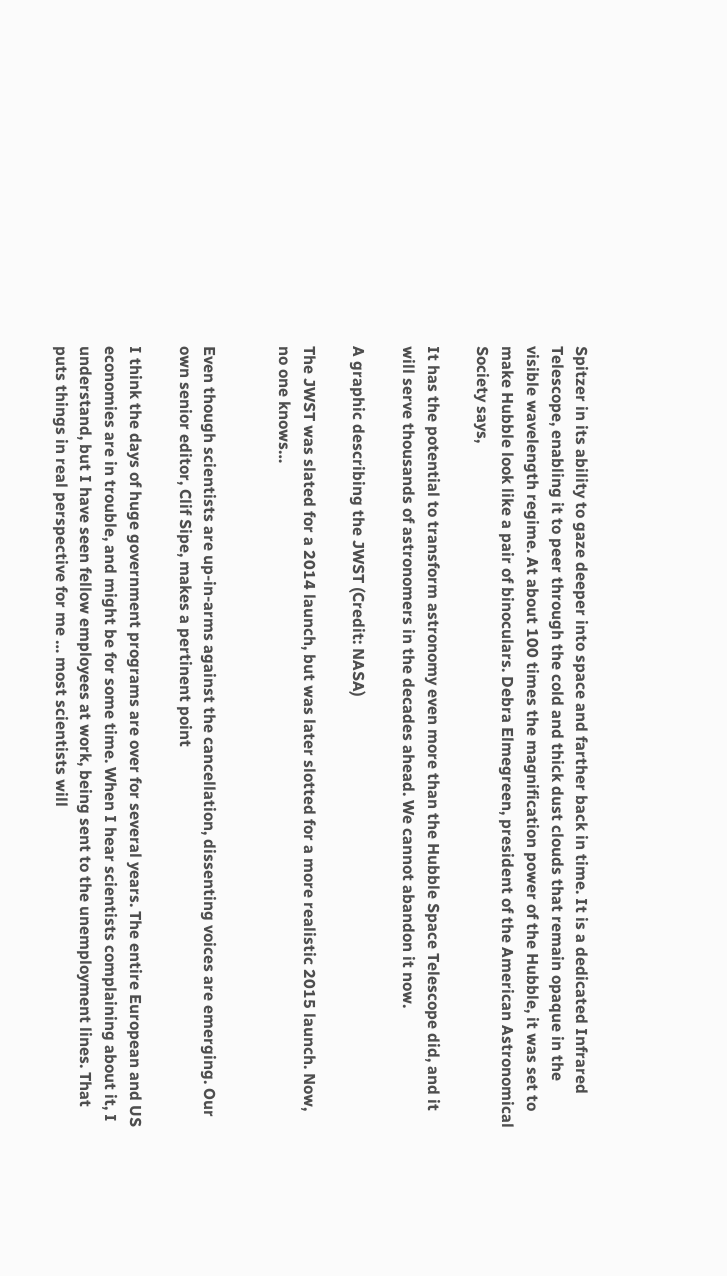Spitzer in its ability to gaze deeper into space and farther back in time. It is a dedicated Infrared Telescope, enabling it to peer through the cold and thick dust clouds that remain opaque in the visible wavelength regime. At about 100 times the magnification power of the Hubble, it was set to make Hubble look like a pair of binoculars. Debra Elmegreen, president of the American Astronomical Society says,

It has the potential to transform astronomy even more than the Hubble Space Telescope did, and it will serve thousands of astronomers in the decades ahead. We cannot abandon it now.

A graphic describing the JWST (Credit: NASA)

The JWST was slated for a 2014 launch, but was later slotted for a more realistic 2015 launch. Now, no one knows…


Even though scientists are up-in-arms against the cancellation, dissenting voices are emerging. Our own senior editor, Clif Sipe, makes a pertinent point

I think the days of huge government programs are over for several years. The entire European and US economies are in trouble, and might be for some time. When I hear scientists complaining about it, I understand, but I have seen fellow employees at work, being sent to the unemployment lines. That puts things in real perspective for me … most scientists will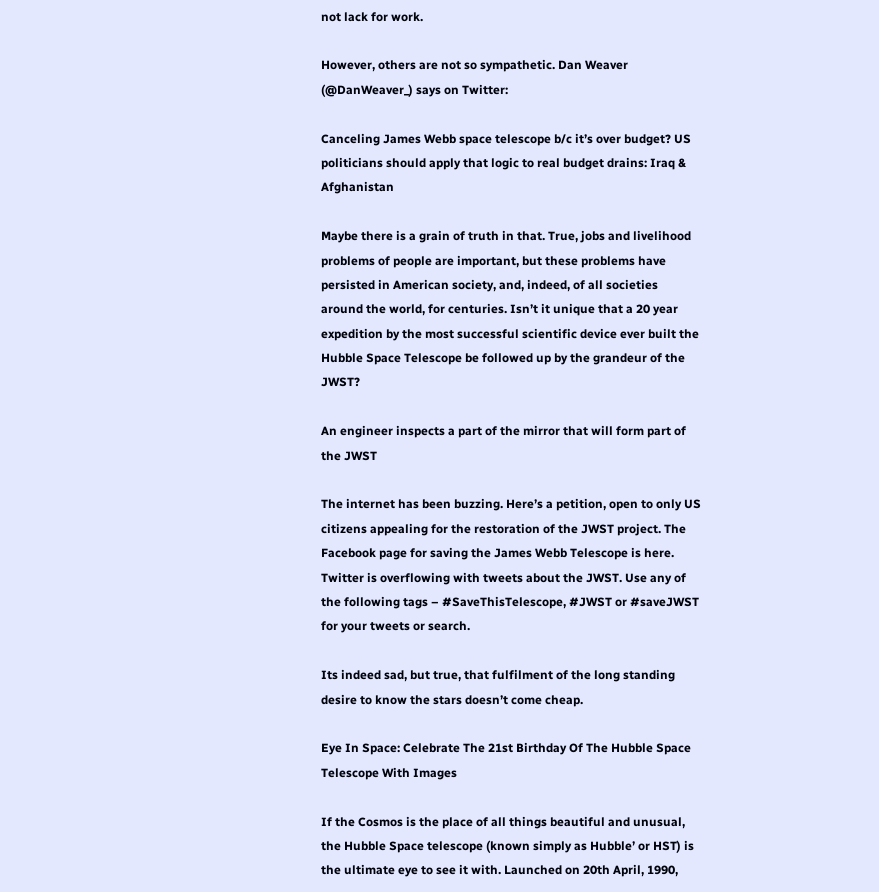not lack for work.

However, others are not so sympathetic. Dan Weaver (@DanWeaver_) says on Twitter:

Canceling James Webb space telescope b/c it’s over budget? US politicians should apply that logic to real budget drains: Iraq & Afghanistan

Maybe there is a grain of truth in that. True, jobs and livelihood problems of people are important, but these problems have persisted in American society, and, indeed, of all societies around the world, for centuries. Isn’t it unique that a 20 year expedition by the most successful scientific device ever built the Hubble Space Telescope be followed up by the grandeur of the JWST?

An engineer inspects a part of the mirror that will form part of the JWST

The internet has been buzzing. Here’s a petition, open to only US citizens appealing for the restoration of the JWST project. The Facebook page for saving the James Webb Telescope is here. Twitter is overflowing with tweets about the JWST. Use any of the following tags – #SaveThisTelescope, #JWST or #saveJWST for your tweets or search.

Its indeed sad, but true, that fulfilment of the long standing desire to know the stars doesn’t come cheap.

Eye In Space: Celebrate The 21st Birthday Of The Hubble Space Telescope With Images

If the Cosmos is the place of all things beautiful and unusual, the Hubble Space telescope (known simply as Hubble’ or HST) is the ultimate eye to see it with. Launched on 20th April, 1990,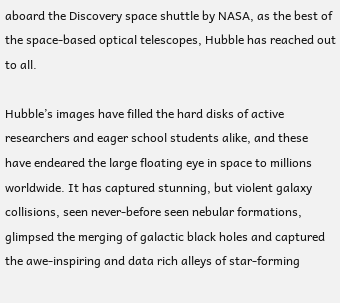aboard the Discovery space shuttle by NASA, as the best of the space-based optical telescopes, Hubble has reached out to all.

Hubble’s images have filled the hard disks of active researchers and eager school students alike, and these have endeared the large floating eye in space to millions worldwide. It has captured stunning, but violent galaxy collisions, seen never-before seen nebular formations, glimpsed the merging of galactic black holes and captured the awe-inspiring and data rich alleys of star-forming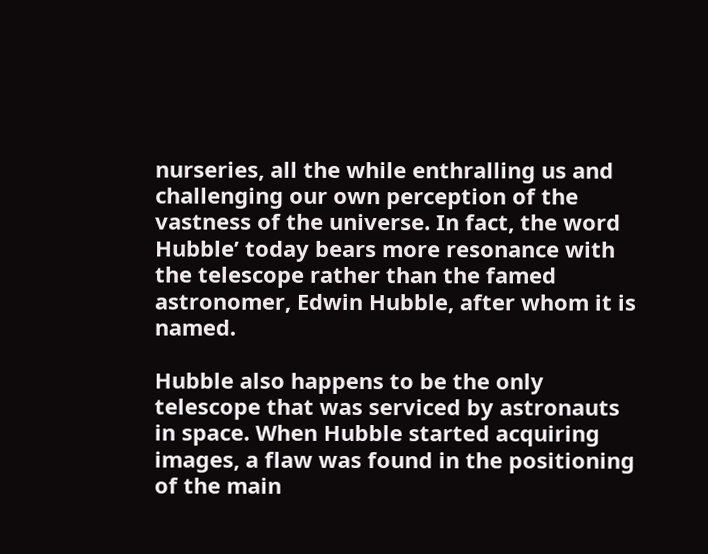nurseries, all the while enthralling us and challenging our own perception of the vastness of the universe. In fact, the word Hubble’ today bears more resonance with the telescope rather than the famed astronomer, Edwin Hubble, after whom it is named.

Hubble also happens to be the only telescope that was serviced by astronauts in space. When Hubble started acquiring images, a flaw was found in the positioning of the main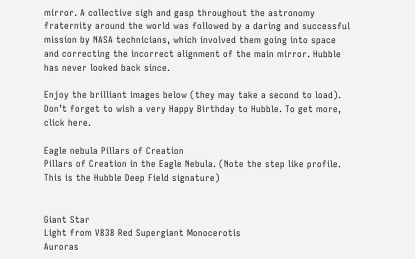mirror. A collective sigh and gasp throughout the astronomy fraternity around the world was followed by a daring and successful mission by NASA technicians, which involved them going into space and correcting the incorrect alignment of the main mirror. Hubble has never looked back since.

Enjoy the brilliant images below (they may take a second to load). Don’t forget to wish a very Happy Birthday to Hubble. To get more, click here.

Eagle nebula Pillars of Creation
Pillars of Creation in the Eagle Nebula. (Note the step like profile. This is the Hubble Deep Field signature)


Giant Star
Light from V838 Red Supergiant Monocerotis
Auroras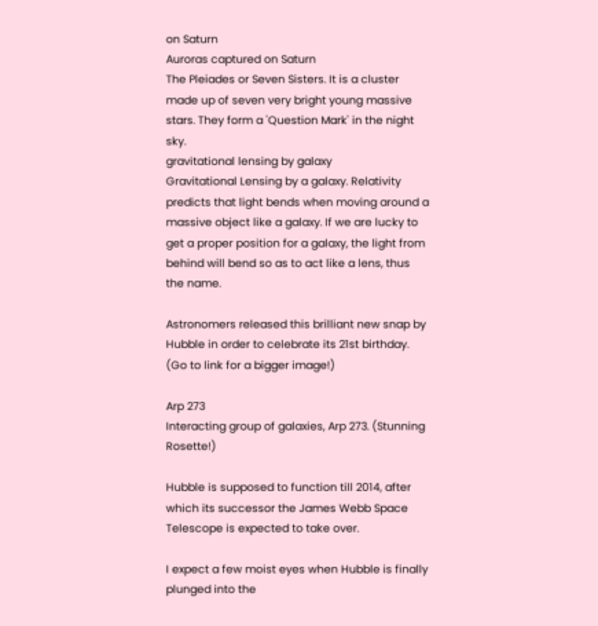on Saturn
Auroras captured on Saturn
The Pleiades or Seven Sisters. It is a cluster made up of seven very bright young massive stars. They form a 'Question Mark' in the night sky.
gravitational lensing by galaxy
Gravitational Lensing by a galaxy. Relativity predicts that light bends when moving around a massive object like a galaxy. If we are lucky to get a proper position for a galaxy, the light from behind will bend so as to act like a lens, thus the name.

Astronomers released this brilliant new snap by Hubble in order to celebrate its 21st birthday. (Go to link for a bigger image!)

Arp 273
Interacting group of galaxies, Arp 273. (Stunning Rosette!)

Hubble is supposed to function till 2014, after which its successor the James Webb Space Telescope is expected to take over.

I expect a few moist eyes when Hubble is finally plunged into the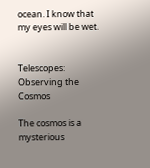ocean. I know that my eyes will be wet.


Telescopes: Observing the Cosmos

The cosmos is a mysterious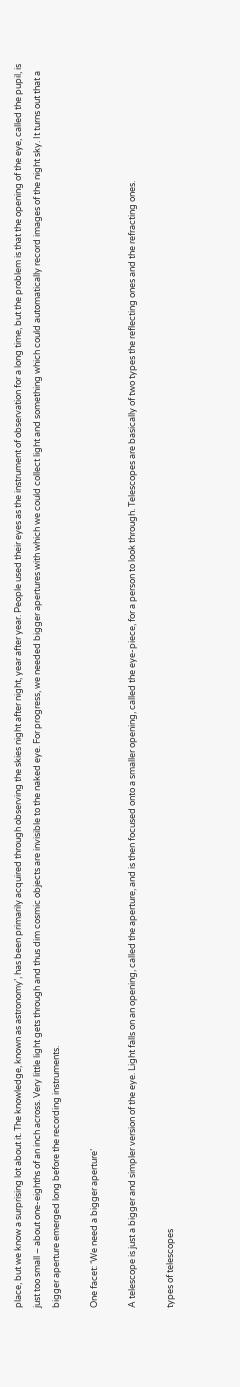place, but we know a surprising lot about it. The knowledge, known as astronomy’, has been primarily acquired through observing the skies night after night, year after year. People used their eyes as the instrument of observation for a long time, but the problem is that the opening of the eye, called the pupil, is just too small – about one-eighths of an inch across. Very little light gets through and thus dim cosmic objects are invisible to the naked eye. For progress, we needed bigger apertures with which we could collect light and something which could automatically record images of the night sky. It turns out that a bigger aperture emerged long before the recording instruments.

One facet: ‘We need a bigger aperture’

A telescope is just a bigger and simpler version of the eye. Light falls on an opening, called the aperture, and is then focused onto a smaller opening, called the eye-piece, for a person to look through. Telescopes are basically of two types the reflecting ones and the refracting ones.

types of telescopes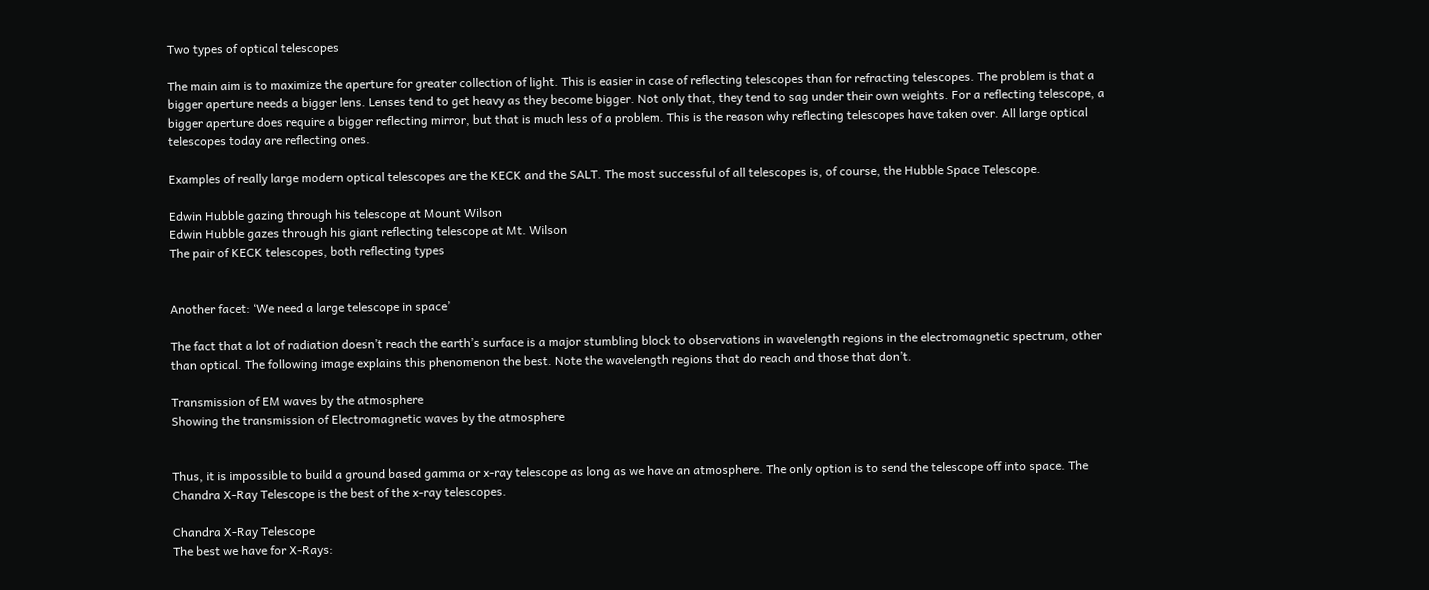Two types of optical telescopes

The main aim is to maximize the aperture for greater collection of light. This is easier in case of reflecting telescopes than for refracting telescopes. The problem is that a bigger aperture needs a bigger lens. Lenses tend to get heavy as they become bigger. Not only that, they tend to sag under their own weights. For a reflecting telescope, a bigger aperture does require a bigger reflecting mirror, but that is much less of a problem. This is the reason why reflecting telescopes have taken over. All large optical telescopes today are reflecting ones.

Examples of really large modern optical telescopes are the KECK and the SALT. The most successful of all telescopes is, of course, the Hubble Space Telescope.

Edwin Hubble gazing through his telescope at Mount Wilson
Edwin Hubble gazes through his giant reflecting telescope at Mt. Wilson
The pair of KECK telescopes, both reflecting types


Another facet: ‘We need a large telescope in space’

The fact that a lot of radiation doesn’t reach the earth’s surface is a major stumbling block to observations in wavelength regions in the electromagnetic spectrum, other than optical. The following image explains this phenomenon the best. Note the wavelength regions that do reach and those that don’t.

Transmission of EM waves by the atmosphere
Showing the transmission of Electromagnetic waves by the atmosphere


Thus, it is impossible to build a ground based gamma or x-ray telescope as long as we have an atmosphere. The only option is to send the telescope off into space. The Chandra X-Ray Telescope is the best of the x-ray telescopes.

Chandra X-Ray Telescope
The best we have for X-Rays: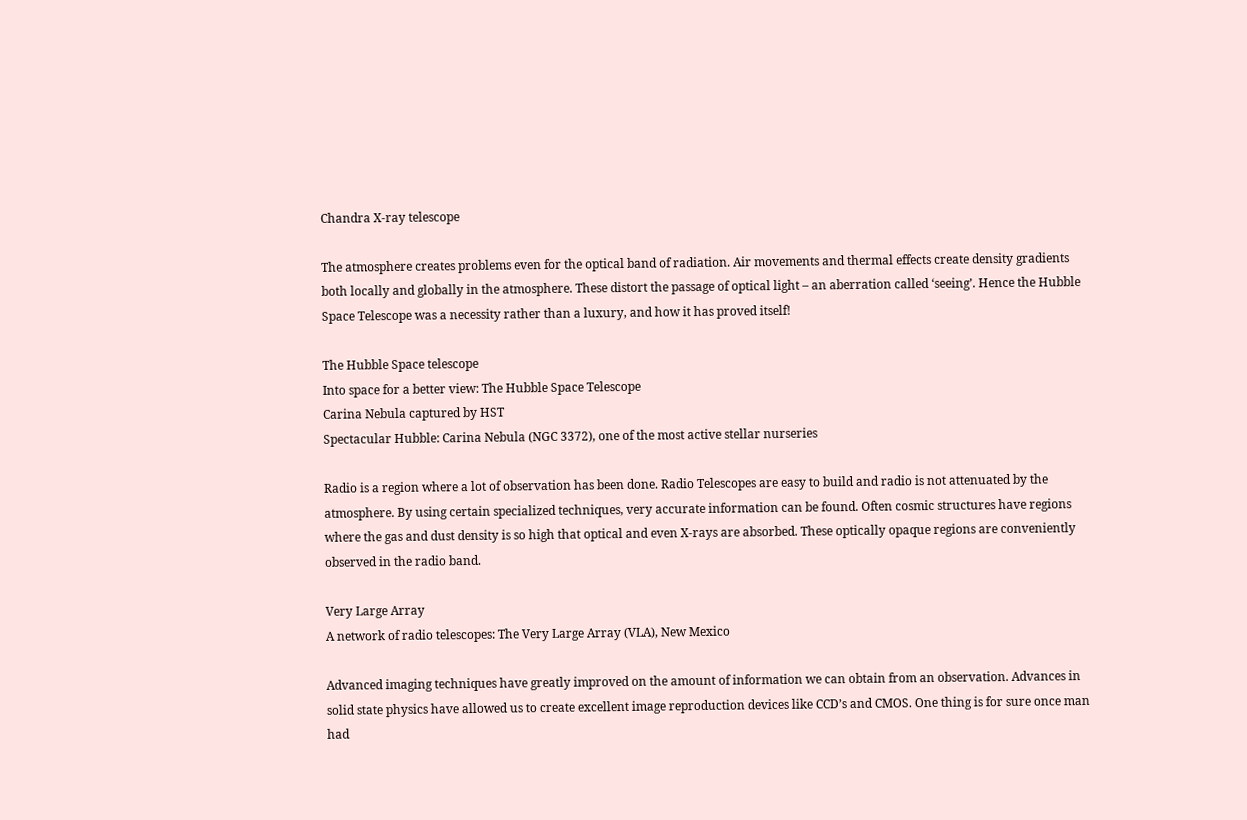Chandra X-ray telescope

The atmosphere creates problems even for the optical band of radiation. Air movements and thermal effects create density gradients both locally and globally in the atmosphere. These distort the passage of optical light – an aberration called ‘seeing’. Hence the Hubble Space Telescope was a necessity rather than a luxury, and how it has proved itself!

The Hubble Space telescope
Into space for a better view: The Hubble Space Telescope
Carina Nebula captured by HST
Spectacular Hubble: Carina Nebula (NGC 3372), one of the most active stellar nurseries

Radio is a region where a lot of observation has been done. Radio Telescopes are easy to build and radio is not attenuated by the atmosphere. By using certain specialized techniques, very accurate information can be found. Often cosmic structures have regions where the gas and dust density is so high that optical and even X-rays are absorbed. These optically opaque regions are conveniently observed in the radio band.

Very Large Array
A network of radio telescopes: The Very Large Array (VLA), New Mexico

Advanced imaging techniques have greatly improved on the amount of information we can obtain from an observation. Advances in solid state physics have allowed us to create excellent image reproduction devices like CCD’s and CMOS. One thing is for sure once man had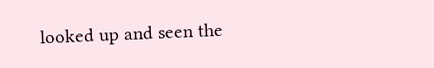looked up and seen the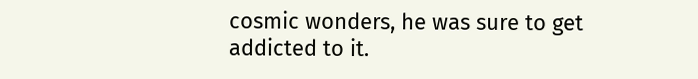cosmic wonders, he was sure to get addicted to it.